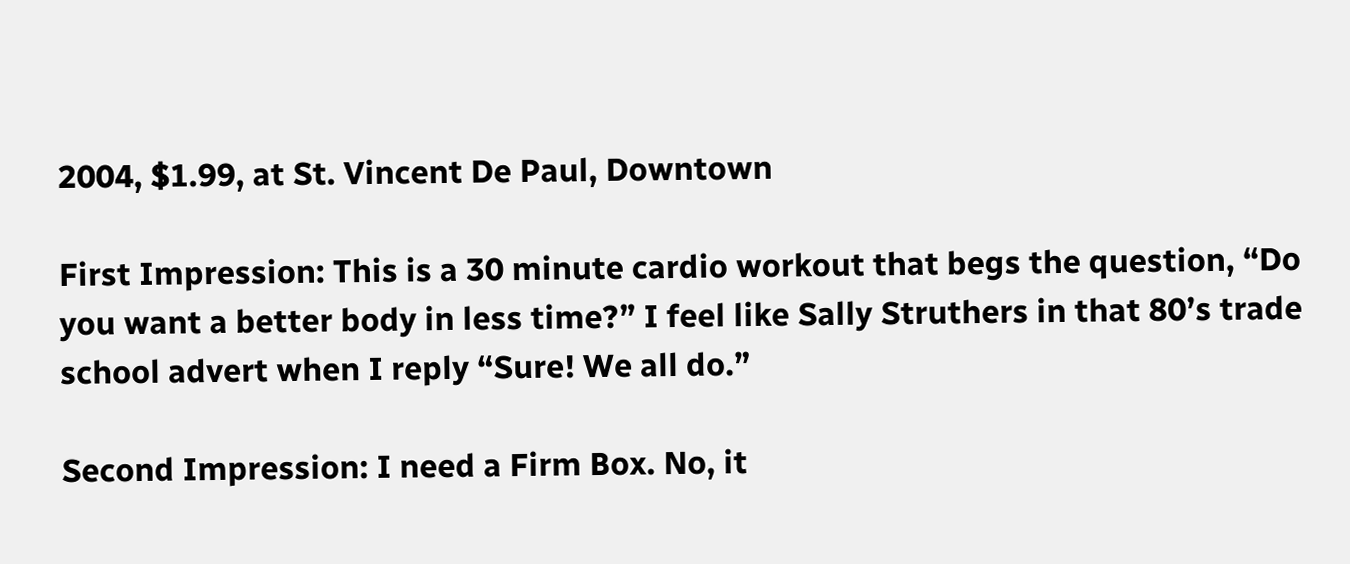2004, $1.99, at St. Vincent De Paul, Downtown

First Impression: This is a 30 minute cardio workout that begs the question, “Do you want a better body in less time?” I feel like Sally Struthers in that 80’s trade school advert when I reply “Sure! We all do.”

Second Impression: I need a Firm Box. No, it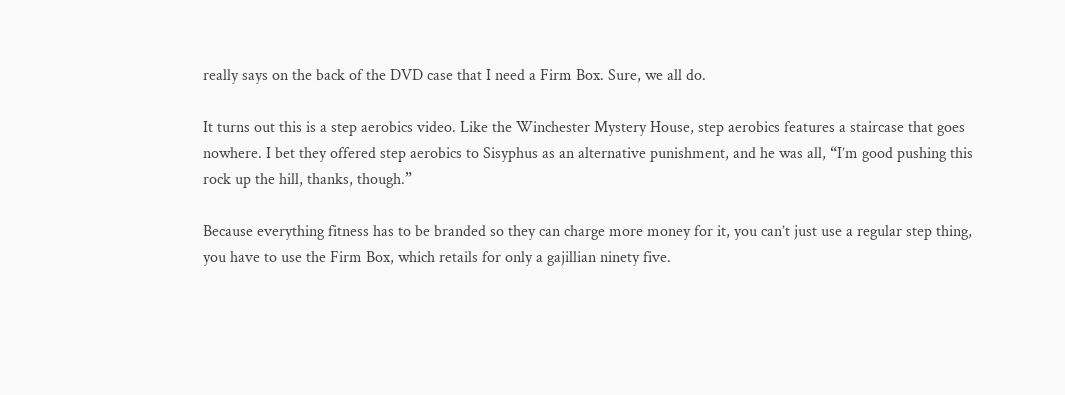really says on the back of the DVD case that I need a Firm Box. Sure, we all do.

It turns out this is a step aerobics video. Like the Winchester Mystery House, step aerobics features a staircase that goes nowhere. I bet they offered step aerobics to Sisyphus as an alternative punishment, and he was all, “I’m good pushing this rock up the hill, thanks, though.”

Because everything fitness has to be branded so they can charge more money for it, you can’t just use a regular step thing, you have to use the Firm Box, which retails for only a gajillian ninety five.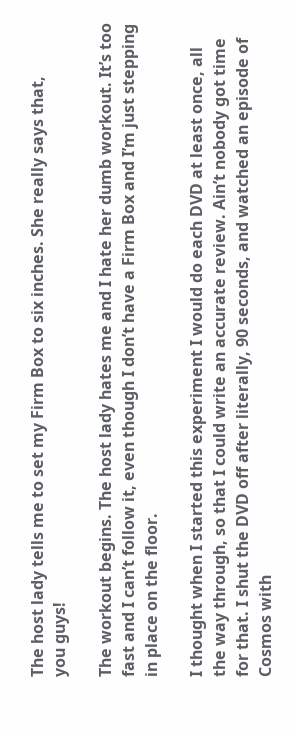The host lady tells me to set my Firm Box to six inches. She really says that,
you guys!

The workout begins. The host lady hates me and I hate her dumb workout. It’s too fast and I can’t follow it, even though I don’t have a Firm Box and I’m just stepping in place on the floor.

I thought when I started this experiment I would do each DVD at least once, all the way through, so that I could write an accurate review. Ain’t nobody got time for that. I shut the DVD off after literally, 90 seconds, and watched an episode of Cosmos with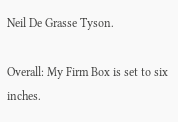Neil De Grasse Tyson.

Overall: My Firm Box is set to six inches.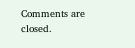Comments are closed.